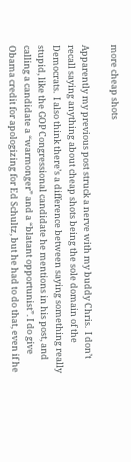more cheap shots

Apparently my previous post struck a nerve with my buddy Chris.  I don’t recall saying anything about cheap shots being the sole domain of the Democrats.  I also think there’s a difference between saying something really stupid, like the GOP Congressional candidate he mentions in his post, and calling a candidate a “warmonger” and a “blatant opportunist”. I do give Obama credit for apologizing for Ed Schultz, but he had to do that, even if he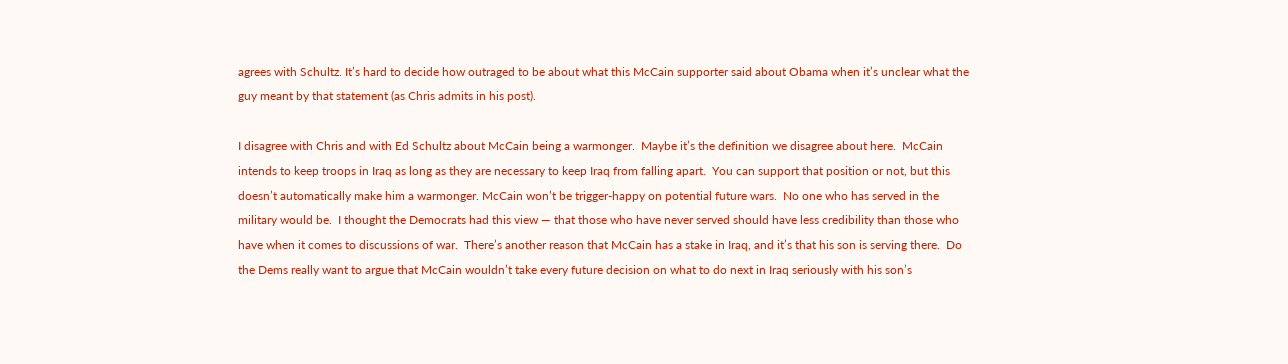agrees with Schultz. It’s hard to decide how outraged to be about what this McCain supporter said about Obama when it’s unclear what the guy meant by that statement (as Chris admits in his post).

I disagree with Chris and with Ed Schultz about McCain being a warmonger.  Maybe it’s the definition we disagree about here.  McCain intends to keep troops in Iraq as long as they are necessary to keep Iraq from falling apart.  You can support that position or not, but this doesn’t automatically make him a warmonger. McCain won’t be trigger-happy on potential future wars.  No one who has served in the military would be.  I thought the Democrats had this view — that those who have never served should have less credibility than those who have when it comes to discussions of war.  There’s another reason that McCain has a stake in Iraq, and it’s that his son is serving there.  Do the Dems really want to argue that McCain wouldn’t take every future decision on what to do next in Iraq seriously with his son’s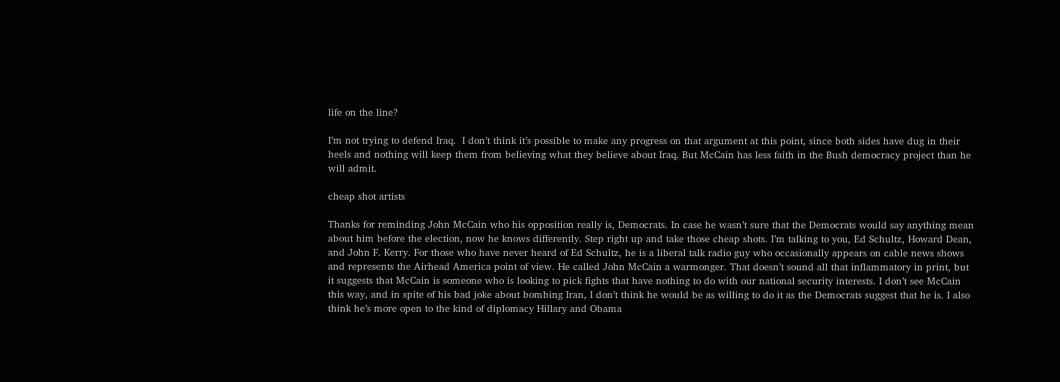life on the line?

I’m not trying to defend Iraq.  I don’t think it’s possible to make any progress on that argument at this point, since both sides have dug in their heels and nothing will keep them from believing what they believe about Iraq. But McCain has less faith in the Bush democracy project than he will admit.

cheap shot artists

Thanks for reminding John McCain who his opposition really is, Democrats. In case he wasn’t sure that the Democrats would say anything mean about him before the election, now he knows differently. Step right up and take those cheap shots. I’m talking to you, Ed Schultz, Howard Dean, and John F. Kerry. For those who have never heard of Ed Schultz, he is a liberal talk radio guy who occasionally appears on cable news shows and represents the Airhead America point of view. He called John McCain a warmonger. That doesn’t sound all that inflammatory in print, but it suggests that McCain is someone who is looking to pick fights that have nothing to do with our national security interests. I don’t see McCain this way, and in spite of his bad joke about bombing Iran, I don’t think he would be as willing to do it as the Democrats suggest that he is. I also think he’s more open to the kind of diplomacy Hillary and Obama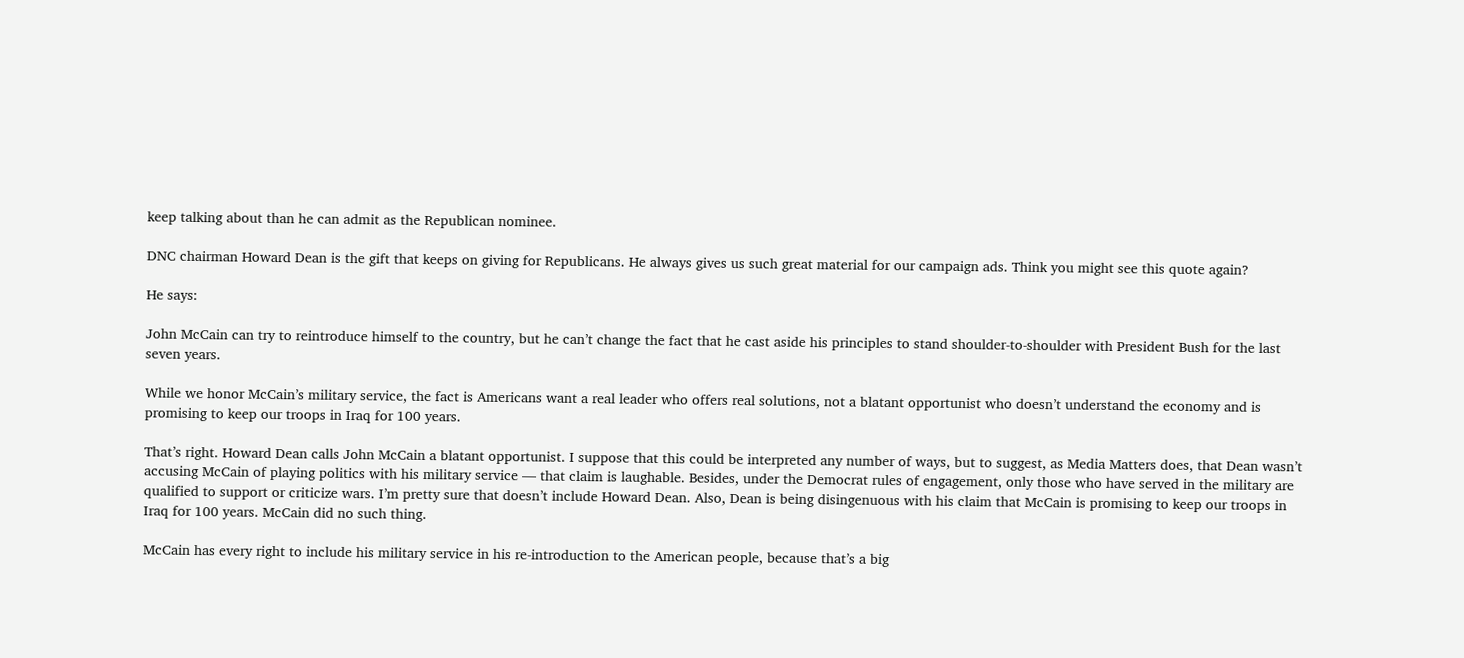keep talking about than he can admit as the Republican nominee.

DNC chairman Howard Dean is the gift that keeps on giving for Republicans. He always gives us such great material for our campaign ads. Think you might see this quote again?

He says:

John McCain can try to reintroduce himself to the country, but he can’t change the fact that he cast aside his principles to stand shoulder-to-shoulder with President Bush for the last seven years.

While we honor McCain’s military service, the fact is Americans want a real leader who offers real solutions, not a blatant opportunist who doesn’t understand the economy and is promising to keep our troops in Iraq for 100 years.

That’s right. Howard Dean calls John McCain a blatant opportunist. I suppose that this could be interpreted any number of ways, but to suggest, as Media Matters does, that Dean wasn’t accusing McCain of playing politics with his military service — that claim is laughable. Besides, under the Democrat rules of engagement, only those who have served in the military are qualified to support or criticize wars. I’m pretty sure that doesn’t include Howard Dean. Also, Dean is being disingenuous with his claim that McCain is promising to keep our troops in Iraq for 100 years. McCain did no such thing.

McCain has every right to include his military service in his re-introduction to the American people, because that’s a big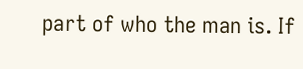part of who the man is. If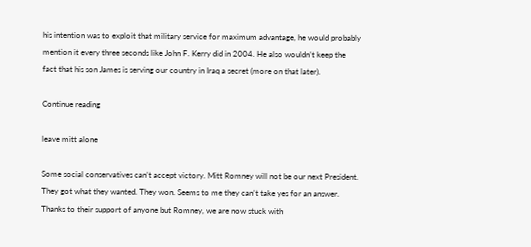his intention was to exploit that military service for maximum advantage, he would probably mention it every three seconds like John F. Kerry did in 2004. He also wouldn’t keep the fact that his son James is serving our country in Iraq a secret (more on that later).

Continue reading

leave mitt alone

Some social conservatives can’t accept victory. Mitt Romney will not be our next President. They got what they wanted. They won. Seems to me they can’t take yes for an answer. Thanks to their support of anyone but Romney, we are now stuck with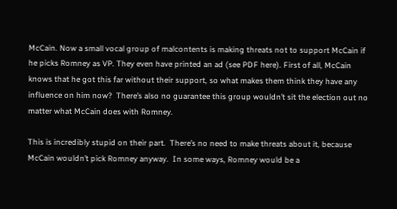McCain. Now a small vocal group of malcontents is making threats not to support McCain if he picks Romney as VP. They even have printed an ad (see PDF here). First of all, McCain knows that he got this far without their support, so what makes them think they have any influence on him now?  There’s also no guarantee this group wouldn’t sit the election out no matter what McCain does with Romney.

This is incredibly stupid on their part.  There’s no need to make threats about it, because McCain wouldn’t pick Romney anyway.  In some ways, Romney would be a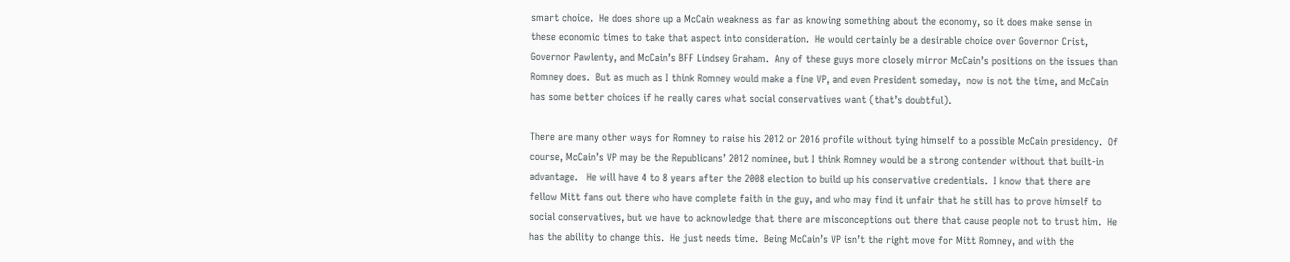smart choice.  He does shore up a McCain weakness as far as knowing something about the economy, so it does make sense in these economic times to take that aspect into consideration.  He would certainly be a desirable choice over Governor Crist, Governor Pawlenty, and McCain’s BFF Lindsey Graham.  Any of these guys more closely mirror McCain’s positions on the issues than Romney does.  But as much as I think Romney would make a fine VP, and even President someday,  now is not the time, and McCain has some better choices if he really cares what social conservatives want (that’s doubtful).

There are many other ways for Romney to raise his 2012 or 2016 profile without tying himself to a possible McCain presidency.  Of course, McCain’s VP may be the Republicans’ 2012 nominee, but I think Romney would be a strong contender without that built-in advantage.   He will have 4 to 8 years after the 2008 election to build up his conservative credentials.  I know that there are fellow Mitt fans out there who have complete faith in the guy, and who may find it unfair that he still has to prove himself to social conservatives, but we have to acknowledge that there are misconceptions out there that cause people not to trust him.  He has the ability to change this.  He just needs time.  Being McCain’s VP isn’t the right move for Mitt Romney, and with the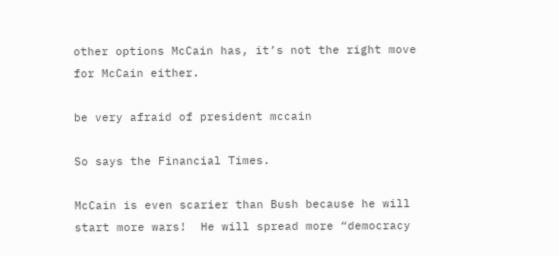other options McCain has, it’s not the right move for McCain either.

be very afraid of president mccain

So says the Financial Times.

McCain is even scarier than Bush because he will start more wars!  He will spread more “democracy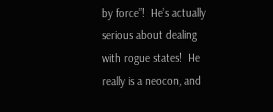by force”!  He’s actually serious about dealing with rogue states!  He really is a neocon, and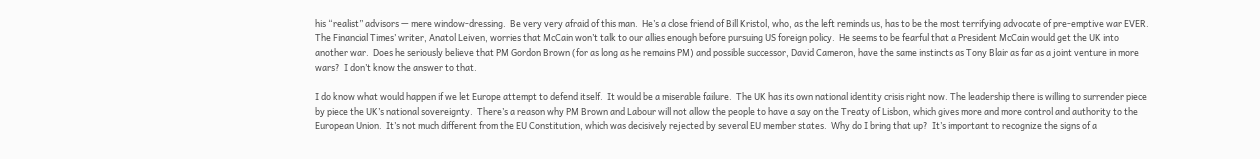his “realist” advisors — mere window-dressing.  Be very very afraid of this man.  He’s a close friend of Bill Kristol, who, as the left reminds us, has to be the most terrifying advocate of pre-emptive war EVER.  The Financial Times’ writer, Anatol Leiven, worries that McCain won’t talk to our allies enough before pursuing US foreign policy.  He seems to be fearful that a President McCain would get the UK into another war.  Does he seriously believe that PM Gordon Brown (for as long as he remains PM) and possible successor, David Cameron, have the same instincts as Tony Blair as far as a joint venture in more wars?  I don’t know the answer to that.

I do know what would happen if we let Europe attempt to defend itself.  It would be a miserable failure.  The UK has its own national identity crisis right now. The leadership there is willing to surrender piece by piece the UK’s national sovereignty.  There’s a reason why PM Brown and Labour will not allow the people to have a say on the Treaty of Lisbon, which gives more and more control and authority to the European Union.  It’s not much different from the EU Constitution, which was decisively rejected by several EU member states.  Why do I bring that up?  It’s important to recognize the signs of a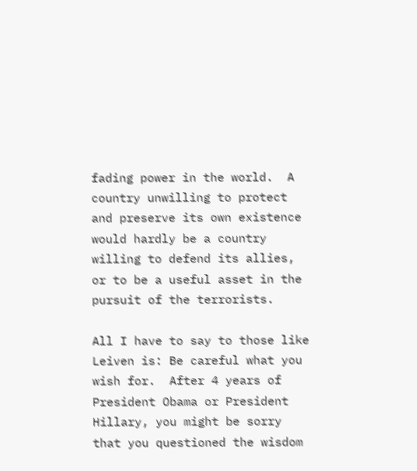fading power in the world.  A country unwilling to protect and preserve its own existence would hardly be a country willing to defend its allies, or to be a useful asset in the pursuit of the terrorists.

All I have to say to those like Leiven is: Be careful what you wish for.  After 4 years of President Obama or President Hillary, you might be sorry that you questioned the wisdom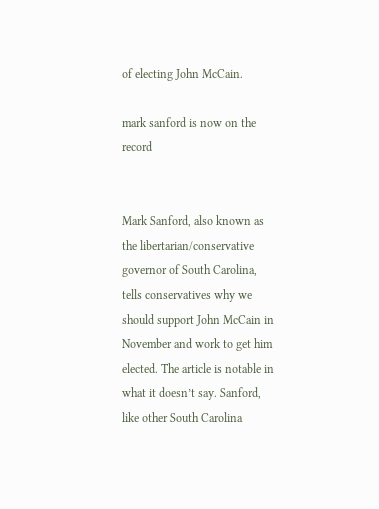of electing John McCain.

mark sanford is now on the record


Mark Sanford, also known as the libertarian/conservative governor of South Carolina, tells conservatives why we should support John McCain in November and work to get him elected. The article is notable in what it doesn’t say. Sanford, like other South Carolina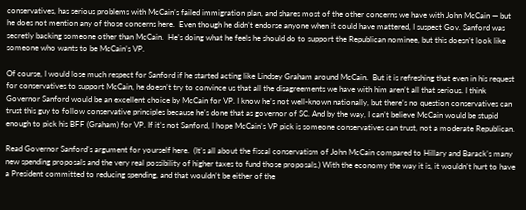conservatives, has serious problems with McCain’s failed immigration plan, and shares most of the other concerns we have with John McCain — but he does not mention any of those concerns here.  Even though he didn’t endorse anyone when it could have mattered, I suspect Gov. Sanford was secretly backing someone other than McCain.  He’s doing what he feels he should do to support the Republican nominee, but this doesn’t look like someone who wants to be McCain’s VP.

Of course, I would lose much respect for Sanford if he started acting like Lindsey Graham around McCain.  But it is refreshing that even in his request for conservatives to support McCain, he doesn’t try to convince us that all the disagreements we have with him aren’t all that serious. I think Governor Sanford would be an excellent choice by McCain for VP. I know he’s not well-known nationally, but there’s no question conservatives can trust this guy to follow conservative principles because he’s done that as governor of SC. And by the way, I can’t believe McCain would be stupid enough to pick his BFF (Graham) for VP. If it’s not Sanford, I hope McCain’s VP pick is someone conservatives can trust, not a moderate Republican.

Read Governor Sanford’s argument for yourself here.  (It’s all about the fiscal conservatism of John McCain compared to Hillary and Barack’s many new spending proposals and the very real possibility of higher taxes to fund those proposals.) With the economy the way it is, it wouldn’t hurt to have a President committed to reducing spending, and that wouldn’t be either of the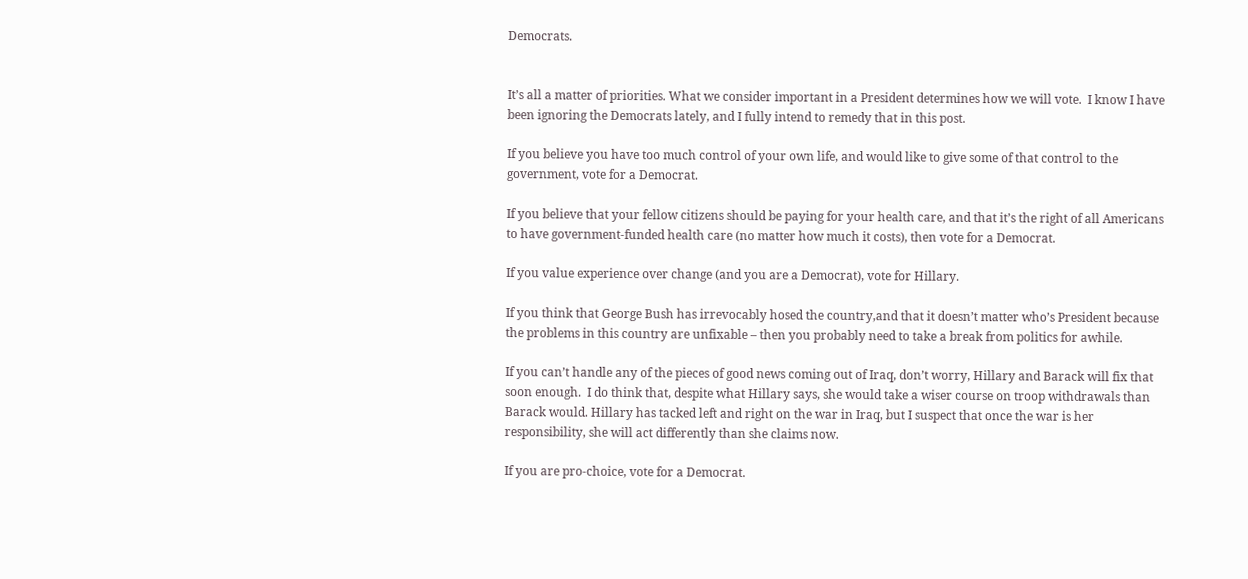Democrats.


It’s all a matter of priorities. What we consider important in a President determines how we will vote.  I know I have been ignoring the Democrats lately, and I fully intend to remedy that in this post.

If you believe you have too much control of your own life, and would like to give some of that control to the government, vote for a Democrat.

If you believe that your fellow citizens should be paying for your health care, and that it’s the right of all Americans to have government-funded health care (no matter how much it costs), then vote for a Democrat.

If you value experience over change (and you are a Democrat), vote for Hillary.

If you think that George Bush has irrevocably hosed the country,and that it doesn’t matter who’s President because the problems in this country are unfixable – then you probably need to take a break from politics for awhile.

If you can’t handle any of the pieces of good news coming out of Iraq, don’t worry, Hillary and Barack will fix that soon enough.  I do think that, despite what Hillary says, she would take a wiser course on troop withdrawals than Barack would. Hillary has tacked left and right on the war in Iraq, but I suspect that once the war is her responsibility, she will act differently than she claims now.

If you are pro-choice, vote for a Democrat.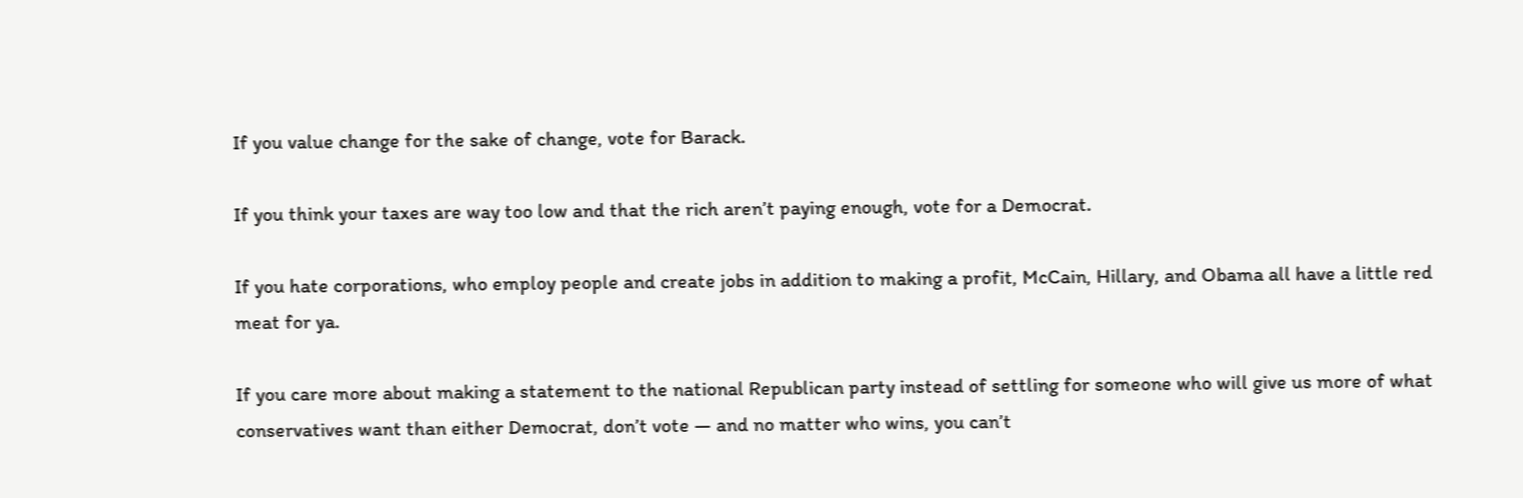If you value change for the sake of change, vote for Barack.

If you think your taxes are way too low and that the rich aren’t paying enough, vote for a Democrat.

If you hate corporations, who employ people and create jobs in addition to making a profit, McCain, Hillary, and Obama all have a little red meat for ya.

If you care more about making a statement to the national Republican party instead of settling for someone who will give us more of what conservatives want than either Democrat, don’t vote — and no matter who wins, you can’t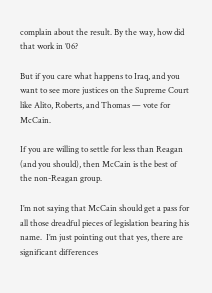complain about the result. By the way, how did that work in ’06?

But if you care what happens to Iraq, and you want to see more justices on the Supreme Court like Alito, Roberts, and Thomas — vote for McCain.

If you are willing to settle for less than Reagan (and you should), then McCain is the best of the non-Reagan group.

I’m not saying that McCain should get a pass for all those dreadful pieces of legislation bearing his name.  I’m just pointing out that yes, there are significant differences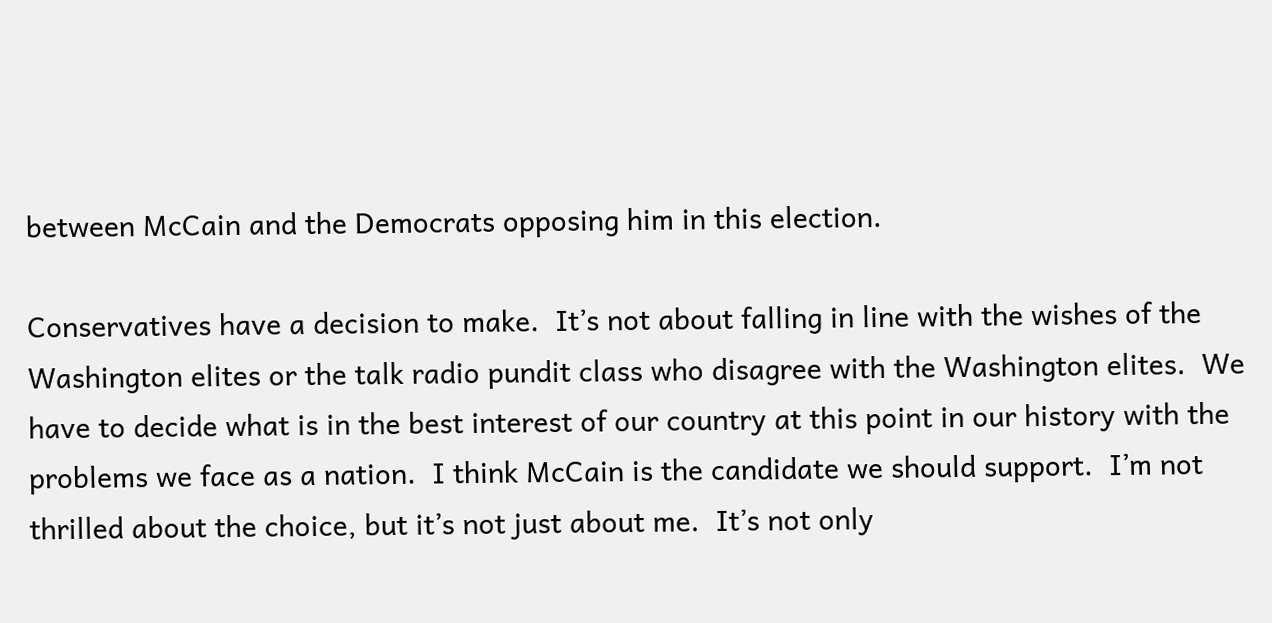between McCain and the Democrats opposing him in this election.

Conservatives have a decision to make.  It’s not about falling in line with the wishes of the Washington elites or the talk radio pundit class who disagree with the Washington elites.  We have to decide what is in the best interest of our country at this point in our history with the problems we face as a nation.  I think McCain is the candidate we should support.  I’m not thrilled about the choice, but it’s not just about me.  It’s not only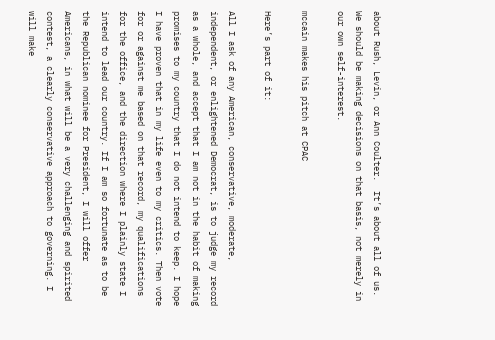about Rush, Levin, or Ann Coulter.  It’s about all of us.  We should be making decisions on that basis, not merely in our own self-interest.

mccain makes his pitch at CPAC

Here’s part of it:

All I ask of any American, conservative, moderate, independent, or enlightened Democrat, is to judge my record as a whole, and accept that I am not in the habit of making promises to my country that I do not intend to keep. I hope I have proven that in my life even to my critics. Then vote for or against me based on that record, my qualifications for the office, and the direction where I plainly state I intend to lead our country. If I am so fortunate as to be the Republican nominee for President, I will offer Americans, in what will be a very challenging and spirited contest, a clearly conservative approach to governing. I will make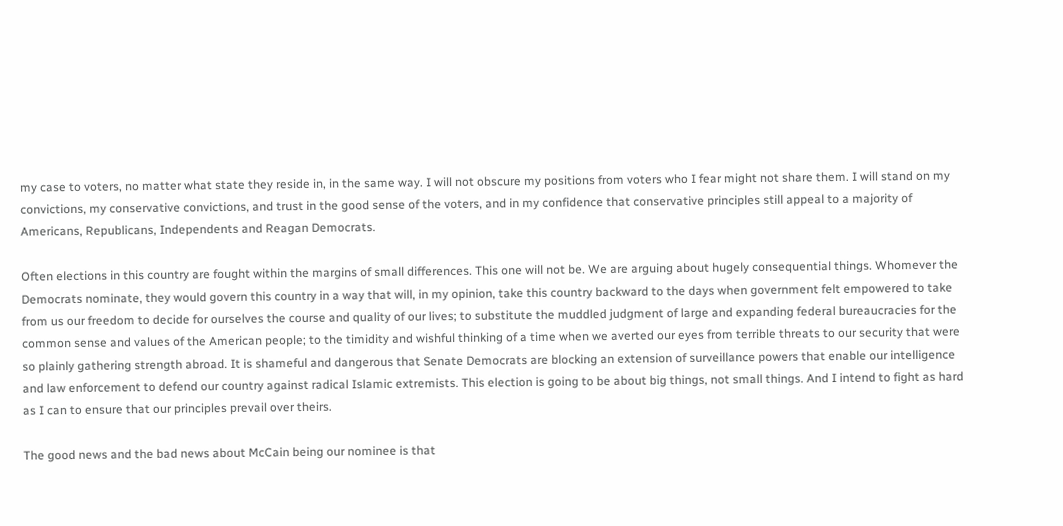my case to voters, no matter what state they reside in, in the same way. I will not obscure my positions from voters who I fear might not share them. I will stand on my convictions, my conservative convictions, and trust in the good sense of the voters, and in my confidence that conservative principles still appeal to a majority of Americans, Republicans, Independents and Reagan Democrats.

Often elections in this country are fought within the margins of small differences. This one will not be. We are arguing about hugely consequential things. Whomever the Democrats nominate, they would govern this country in a way that will, in my opinion, take this country backward to the days when government felt empowered to take from us our freedom to decide for ourselves the course and quality of our lives; to substitute the muddled judgment of large and expanding federal bureaucracies for the common sense and values of the American people; to the timidity and wishful thinking of a time when we averted our eyes from terrible threats to our security that were so plainly gathering strength abroad. It is shameful and dangerous that Senate Democrats are blocking an extension of surveillance powers that enable our intelligence and law enforcement to defend our country against radical Islamic extremists. This election is going to be about big things, not small things. And I intend to fight as hard as I can to ensure that our principles prevail over theirs.

The good news and the bad news about McCain being our nominee is that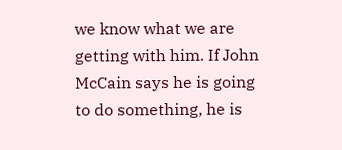we know what we are getting with him. If John McCain says he is going to do something, he is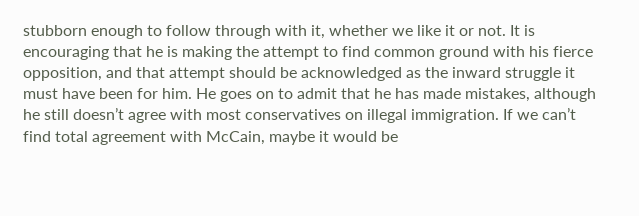stubborn enough to follow through with it, whether we like it or not. It is encouraging that he is making the attempt to find common ground with his fierce opposition, and that attempt should be acknowledged as the inward struggle it must have been for him. He goes on to admit that he has made mistakes, although he still doesn’t agree with most conservatives on illegal immigration. If we can’t find total agreement with McCain, maybe it would be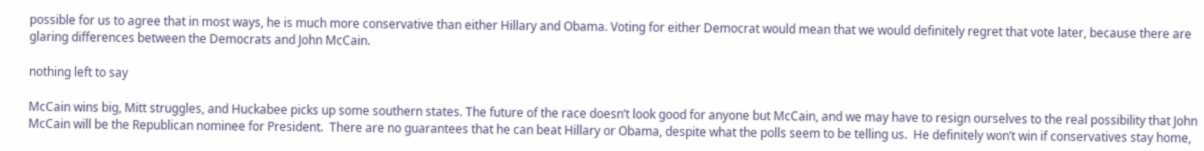possible for us to agree that in most ways, he is much more conservative than either Hillary and Obama. Voting for either Democrat would mean that we would definitely regret that vote later, because there are glaring differences between the Democrats and John McCain.

nothing left to say

McCain wins big, Mitt struggles, and Huckabee picks up some southern states. The future of the race doesn’t look good for anyone but McCain, and we may have to resign ourselves to the real possibility that John McCain will be the Republican nominee for President.  There are no guarantees that he can beat Hillary or Obama, despite what the polls seem to be telling us.  He definitely won’t win if conservatives stay home,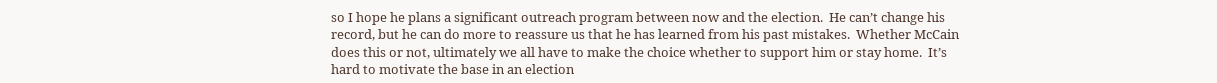so I hope he plans a significant outreach program between now and the election.  He can’t change his record, but he can do more to reassure us that he has learned from his past mistakes.  Whether McCain does this or not, ultimately we all have to make the choice whether to support him or stay home.  It’s hard to motivate the base in an election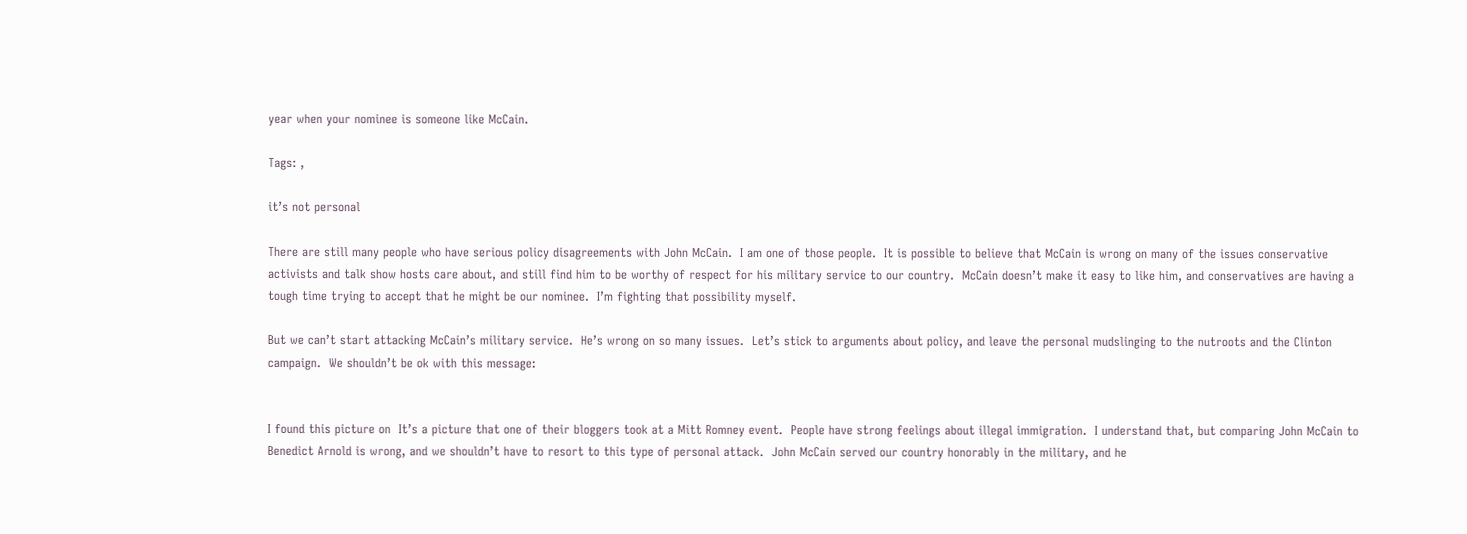year when your nominee is someone like McCain.

Tags: ,

it’s not personal

There are still many people who have serious policy disagreements with John McCain.  I am one of those people.  It is possible to believe that McCain is wrong on many of the issues conservative activists and talk show hosts care about, and still find him to be worthy of respect for his military service to our country.  McCain doesn’t make it easy to like him, and conservatives are having a tough time trying to accept that he might be our nominee.  I’m fighting that possibility myself.

But we can’t start attacking McCain’s military service.  He’s wrong on so many issues.  Let’s stick to arguments about policy, and leave the personal mudslinging to the nutroots and the Clinton campaign.  We shouldn’t be ok with this message:


I found this picture on  It’s a picture that one of their bloggers took at a Mitt Romney event.  People have strong feelings about illegal immigration.  I understand that, but comparing John McCain to Benedict Arnold is wrong, and we shouldn’t have to resort to this type of personal attack.  John McCain served our country honorably in the military, and he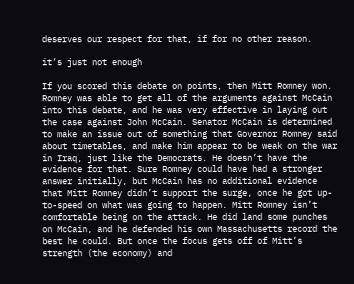deserves our respect for that, if for no other reason.

it’s just not enough

If you scored this debate on points, then Mitt Romney won. Romney was able to get all of the arguments against McCain into this debate, and he was very effective in laying out the case against John McCain. Senator McCain is determined to make an issue out of something that Governor Romney said about timetables, and make him appear to be weak on the war in Iraq, just like the Democrats. He doesn’t have the evidence for that. Sure Romney could have had a stronger answer initially, but McCain has no additional evidence that Mitt Romney didn’t support the surge, once he got up-to-speed on what was going to happen. Mitt Romney isn’t comfortable being on the attack. He did land some punches on McCain, and he defended his own Massachusetts record the best he could. But once the focus gets off of Mitt’s strength (the economy) and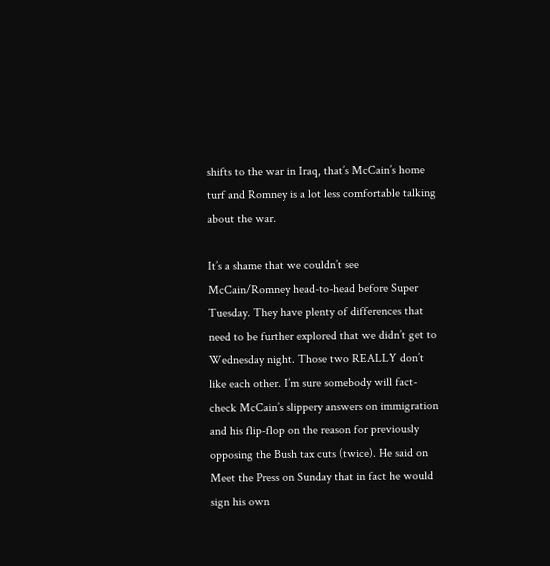shifts to the war in Iraq, that’s McCain’s home turf and Romney is a lot less comfortable talking about the war.

It’s a shame that we couldn’t see McCain/Romney head-to-head before Super Tuesday. They have plenty of differences that need to be further explored that we didn’t get to Wednesday night. Those two REALLY don’t like each other. I’m sure somebody will fact-check McCain’s slippery answers on immigration and his flip-flop on the reason for previously opposing the Bush tax cuts (twice). He said on Meet the Press on Sunday that in fact he would sign his own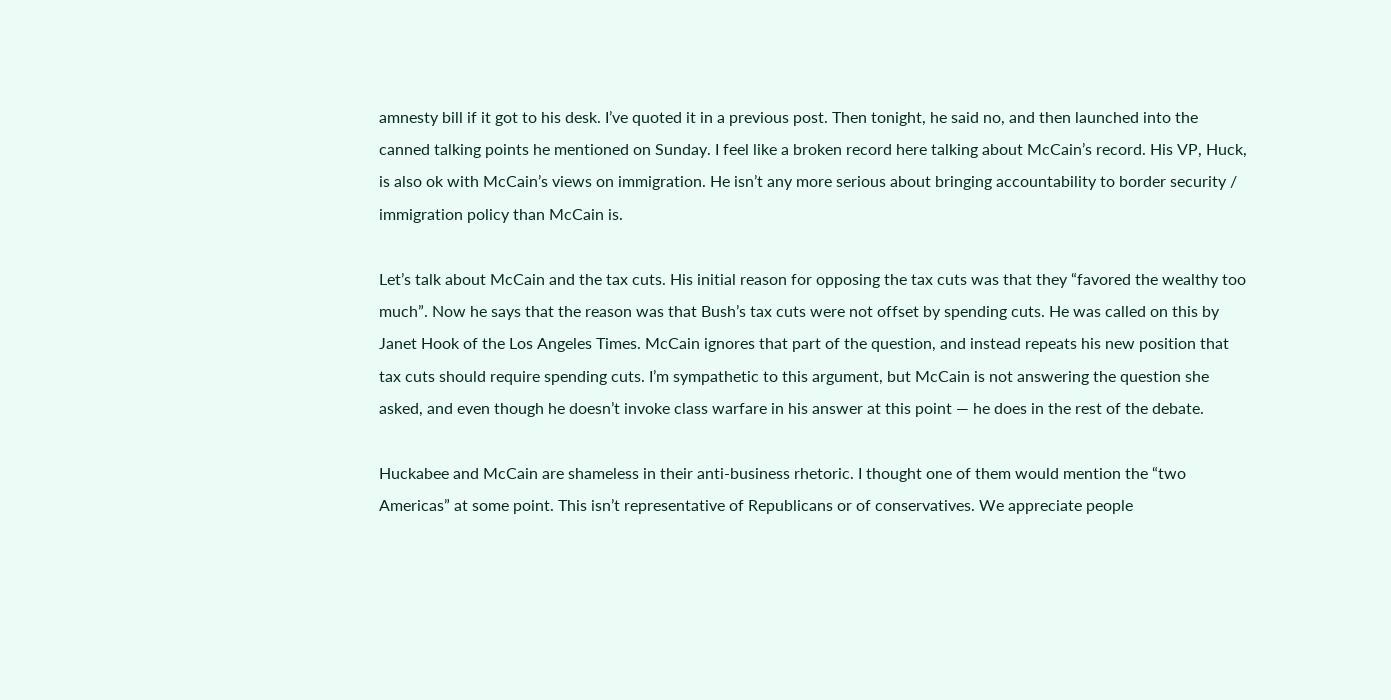amnesty bill if it got to his desk. I’ve quoted it in a previous post. Then tonight, he said no, and then launched into the canned talking points he mentioned on Sunday. I feel like a broken record here talking about McCain’s record. His VP, Huck, is also ok with McCain’s views on immigration. He isn’t any more serious about bringing accountability to border security / immigration policy than McCain is.

Let’s talk about McCain and the tax cuts. His initial reason for opposing the tax cuts was that they “favored the wealthy too much”. Now he says that the reason was that Bush’s tax cuts were not offset by spending cuts. He was called on this by Janet Hook of the Los Angeles Times. McCain ignores that part of the question, and instead repeats his new position that tax cuts should require spending cuts. I’m sympathetic to this argument, but McCain is not answering the question she asked, and even though he doesn’t invoke class warfare in his answer at this point — he does in the rest of the debate.

Huckabee and McCain are shameless in their anti-business rhetoric. I thought one of them would mention the “two Americas” at some point. This isn’t representative of Republicans or of conservatives. We appreciate people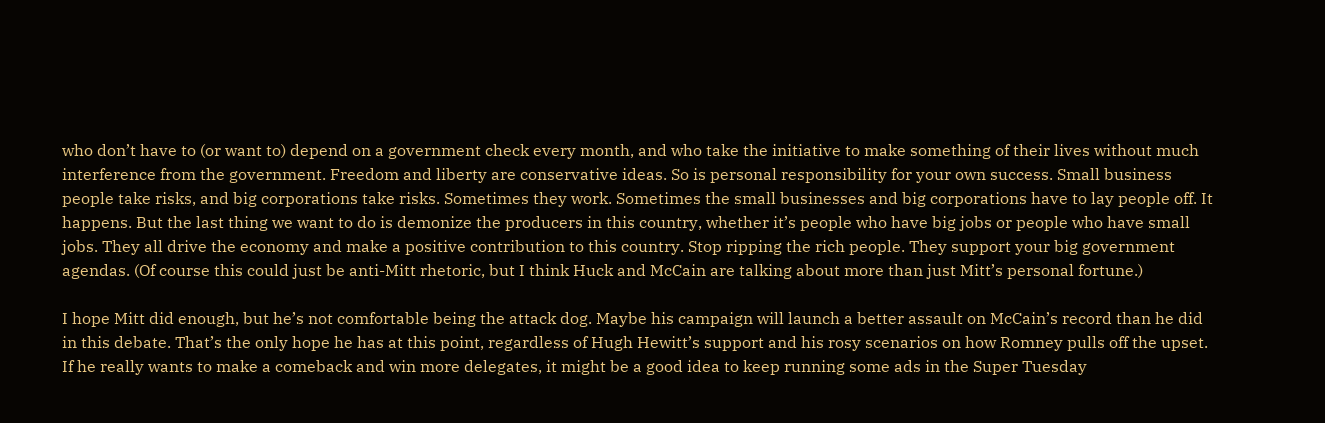who don’t have to (or want to) depend on a government check every month, and who take the initiative to make something of their lives without much interference from the government. Freedom and liberty are conservative ideas. So is personal responsibility for your own success. Small business people take risks, and big corporations take risks. Sometimes they work. Sometimes the small businesses and big corporations have to lay people off. It happens. But the last thing we want to do is demonize the producers in this country, whether it’s people who have big jobs or people who have small jobs. They all drive the economy and make a positive contribution to this country. Stop ripping the rich people. They support your big government agendas. (Of course this could just be anti-Mitt rhetoric, but I think Huck and McCain are talking about more than just Mitt’s personal fortune.)

I hope Mitt did enough, but he’s not comfortable being the attack dog. Maybe his campaign will launch a better assault on McCain’s record than he did in this debate. That’s the only hope he has at this point, regardless of Hugh Hewitt’s support and his rosy scenarios on how Romney pulls off the upset. If he really wants to make a comeback and win more delegates, it might be a good idea to keep running some ads in the Super Tuesday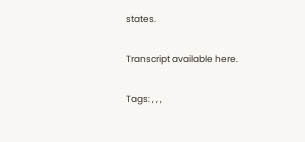states.

Transcript available here.

Tags: , , ,